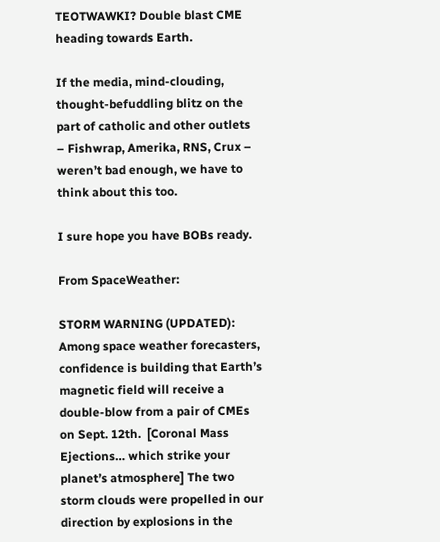TEOTWAWKI? Double blast CME heading towards Earth.

If the media, mind-clouding, thought-befuddling blitz on the part of catholic and other outlets – Fishwrap, Amerika, RNS, Crux – weren’t bad enough, we have to think about this too.

I sure hope you have BOBs ready.

From SpaceWeather:

STORM WARNING (UPDATED): Among space weather forecasters, confidence is building that Earth’s magnetic field will receive a double-blow from a pair of CMEs on Sept. 12th.  [Coronal Mass Ejections… which strike your planet’s atmosphere] The two storm clouds were propelled in our direction by explosions in the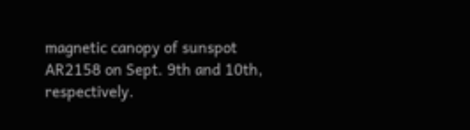magnetic canopy of sunspot AR2158 on Sept. 9th and 10th, respectively.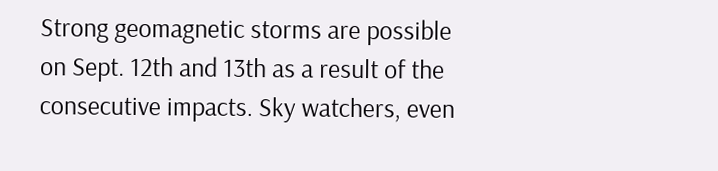Strong geomagnetic storms are possible on Sept. 12th and 13th as a result of the consecutive impacts. Sky watchers, even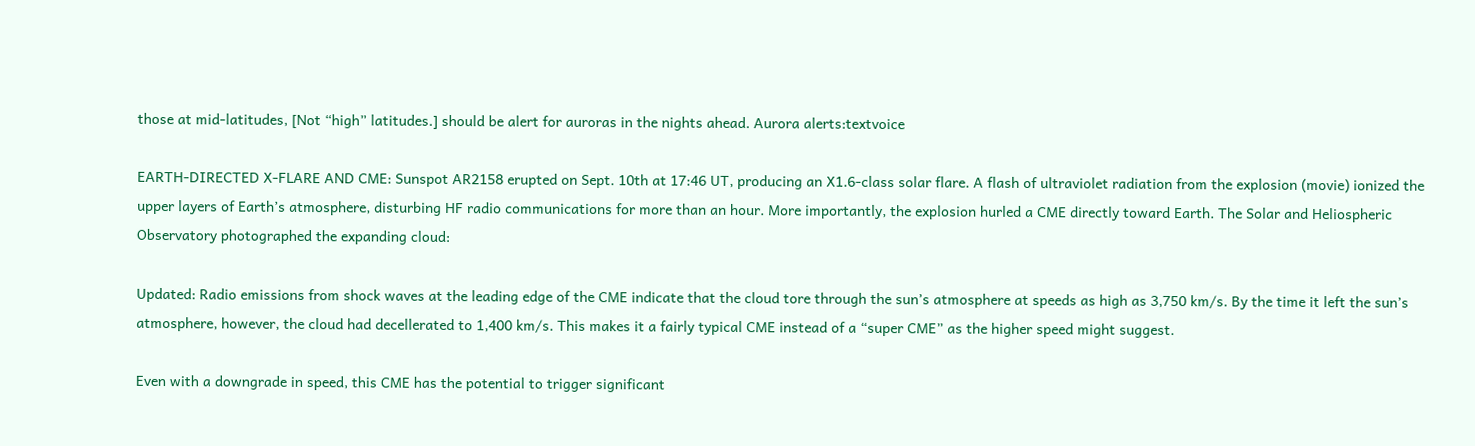those at mid-latitudes, [Not “high” latitudes.] should be alert for auroras in the nights ahead. Aurora alerts:textvoice

EARTH-DIRECTED X-FLARE AND CME: Sunspot AR2158 erupted on Sept. 10th at 17:46 UT, producing an X1.6-class solar flare. A flash of ultraviolet radiation from the explosion (movie) ionized the upper layers of Earth’s atmosphere, disturbing HF radio communications for more than an hour. More importantly, the explosion hurled a CME directly toward Earth. The Solar and Heliospheric Observatory photographed the expanding cloud:

Updated: Radio emissions from shock waves at the leading edge of the CME indicate that the cloud tore through the sun’s atmosphere at speeds as high as 3,750 km/s. By the time it left the sun’s atmosphere, however, the cloud had decellerated to 1,400 km/s. This makes it a fairly typical CME instead of a “super CME” as the higher speed might suggest.

Even with a downgrade in speed, this CME has the potential to trigger significant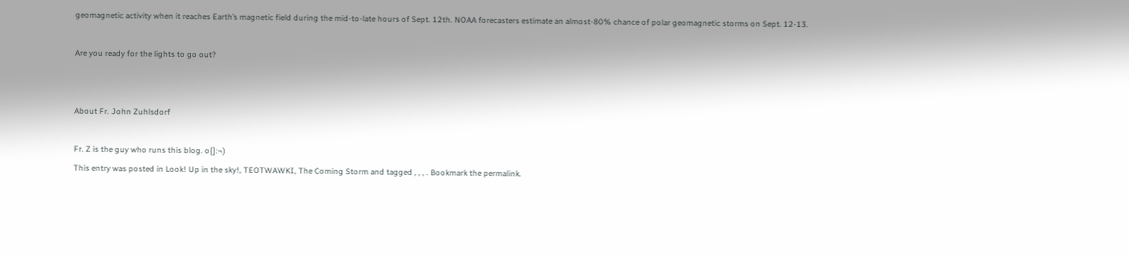geomagnetic activity when it reaches Earth’s magnetic field during the mid-to-late hours of Sept. 12th. NOAA forecasters estimate an almost-80% chance of polar geomagnetic storms on Sept. 12-13.

Are you ready for the lights to go out?


About Fr. John Zuhlsdorf

Fr. Z is the guy who runs this blog. o{]:¬)
This entry was posted in Look! Up in the sky!, TEOTWAWKI, The Coming Storm and tagged , , , . Bookmark the permalink.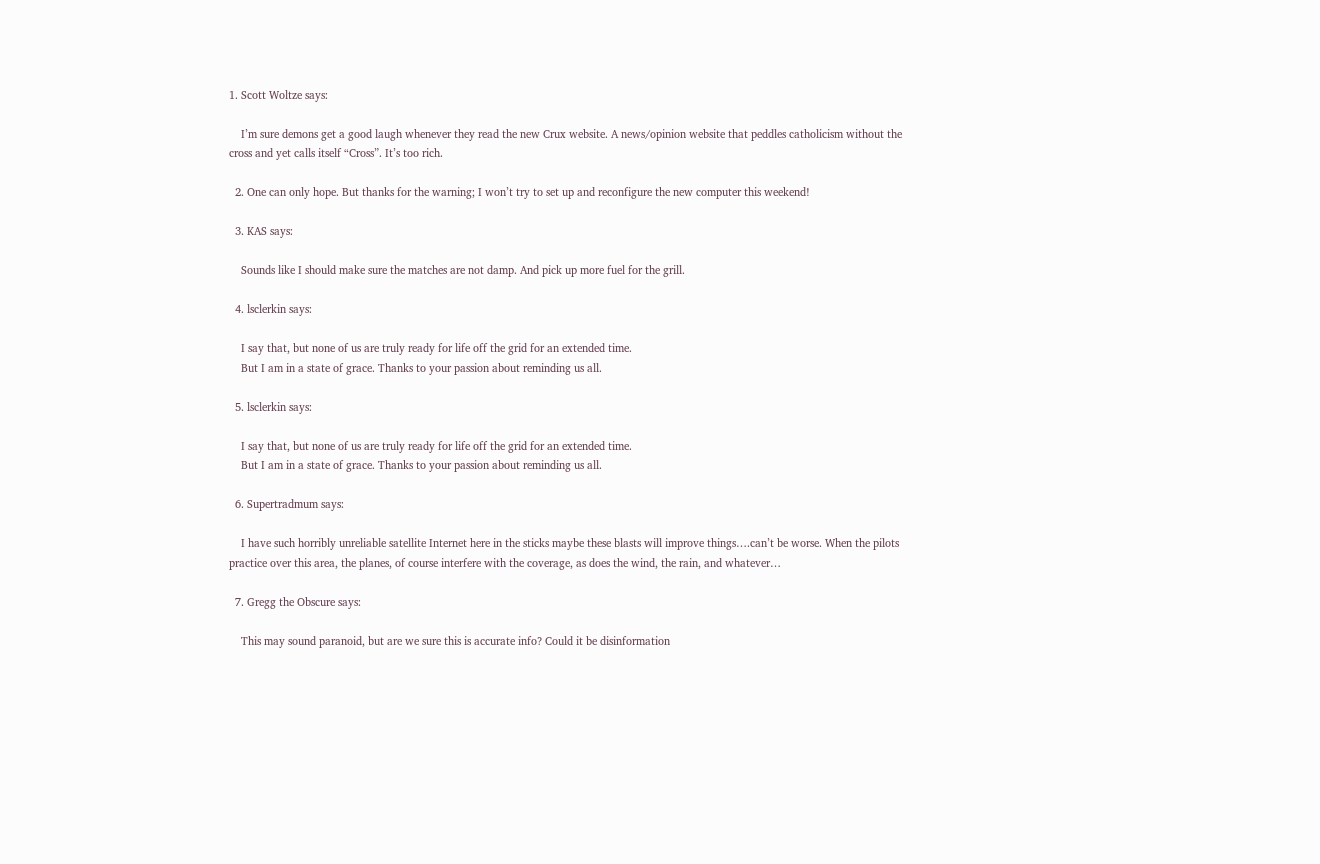1. Scott Woltze says:

    I’m sure demons get a good laugh whenever they read the new Crux website. A news/opinion website that peddles catholicism without the cross and yet calls itself “Cross”. It’s too rich.

  2. One can only hope. But thanks for the warning; I won’t try to set up and reconfigure the new computer this weekend!

  3. KAS says:

    Sounds like I should make sure the matches are not damp. And pick up more fuel for the grill.

  4. lsclerkin says:

    I say that, but none of us are truly ready for life off the grid for an extended time.
    But I am in a state of grace. Thanks to your passion about reminding us all.

  5. lsclerkin says:

    I say that, but none of us are truly ready for life off the grid for an extended time.
    But I am in a state of grace. Thanks to your passion about reminding us all.

  6. Supertradmum says:

    I have such horribly unreliable satellite Internet here in the sticks maybe these blasts will improve things….can’t be worse. When the pilots practice over this area, the planes, of course interfere with the coverage, as does the wind, the rain, and whatever…

  7. Gregg the Obscure says:

    This may sound paranoid, but are we sure this is accurate info? Could it be disinformation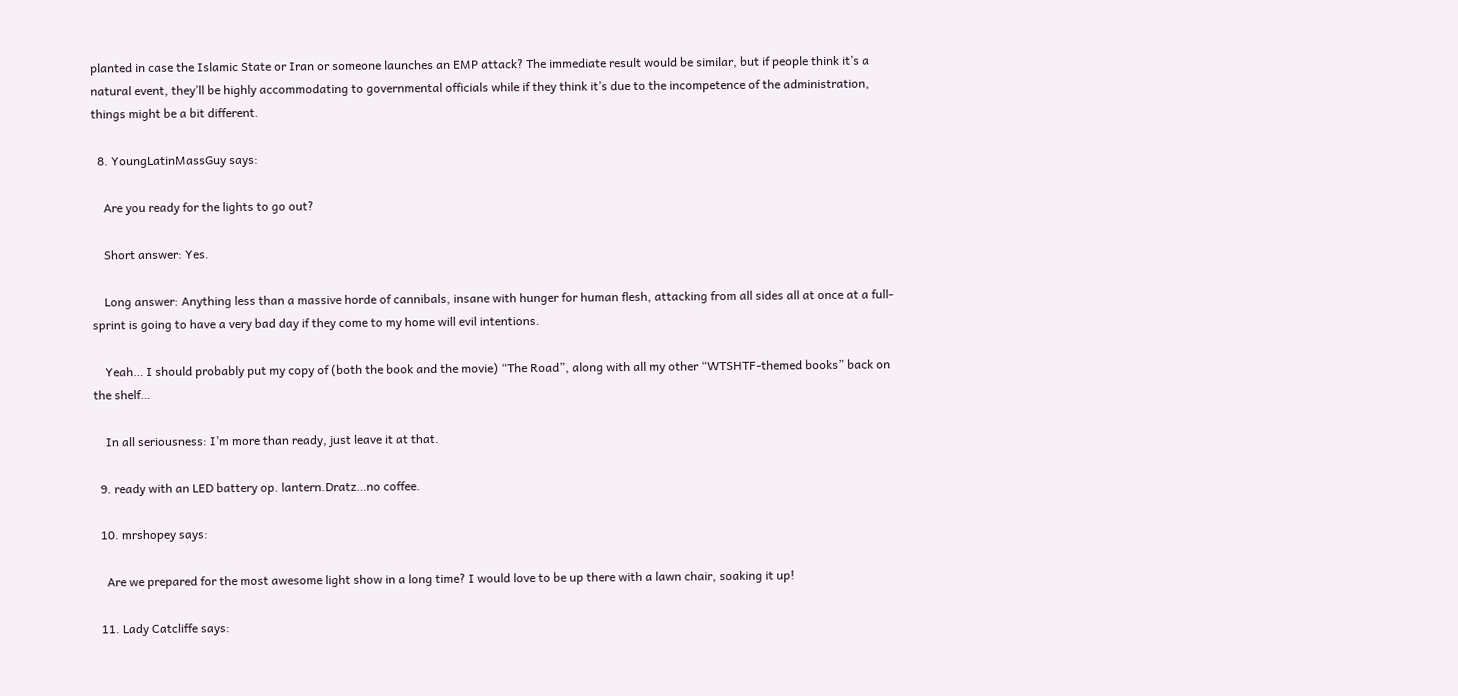planted in case the Islamic State or Iran or someone launches an EMP attack? The immediate result would be similar, but if people think it’s a natural event, they’ll be highly accommodating to governmental officials while if they think it’s due to the incompetence of the administration, things might be a bit different.

  8. YoungLatinMassGuy says:

    Are you ready for the lights to go out?

    Short answer: Yes.

    Long answer: Anything less than a massive horde of cannibals, insane with hunger for human flesh, attacking from all sides all at once at a full-sprint is going to have a very bad day if they come to my home will evil intentions.

    Yeah… I should probably put my copy of (both the book and the movie) “The Road”, along with all my other “WTSHTF-themed books” back on the shelf…

    In all seriousness: I’m more than ready, just leave it at that.

  9. ready with an LED battery op. lantern.Dratz…no coffee.

  10. mrshopey says:

    Are we prepared for the most awesome light show in a long time? I would love to be up there with a lawn chair, soaking it up!

  11. Lady Catcliffe says: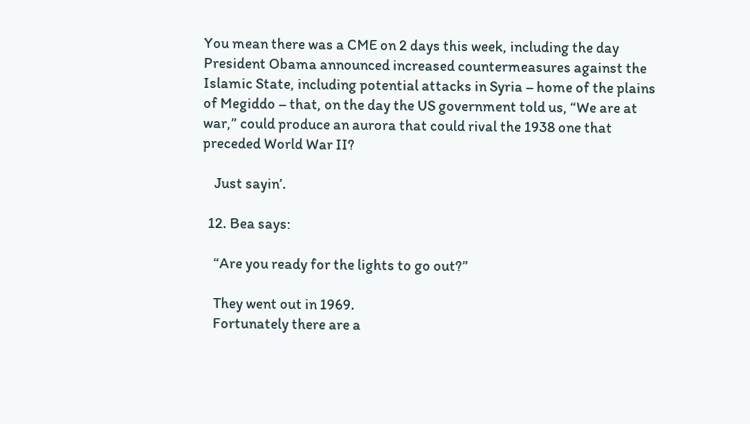You mean there was a CME on 2 days this week, including the day President Obama announced increased countermeasures against the Islamic State, including potential attacks in Syria – home of the plains of Megiddo – that, on the day the US government told us, “We are at war,” could produce an aurora that could rival the 1938 one that preceded World War II?

    Just sayin’.

  12. Bea says:

    “Are you ready for the lights to go out?”

    They went out in 1969.
    Fortunately there are a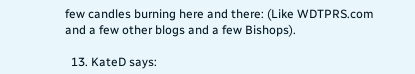few candles burning here and there: (Like WDTPRS.com and a few other blogs and a few Bishops).

  13. KateD says: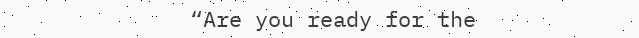“Are you ready for the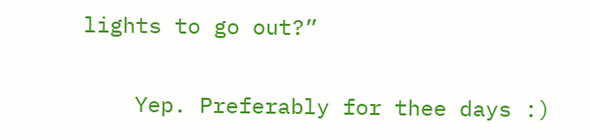lights to go out?”

    Yep. Preferably for thee days :)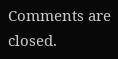Comments are closed.